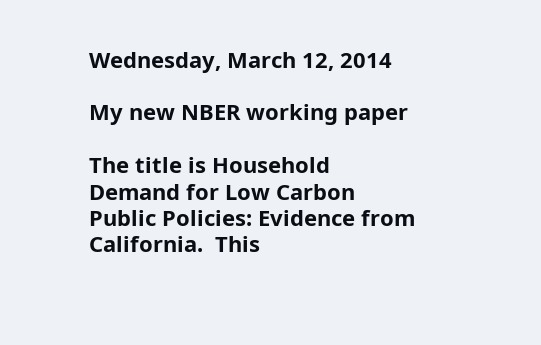Wednesday, March 12, 2014

My new NBER working paper

The title is Household Demand for Low Carbon Public Policies: Evidence from California.  This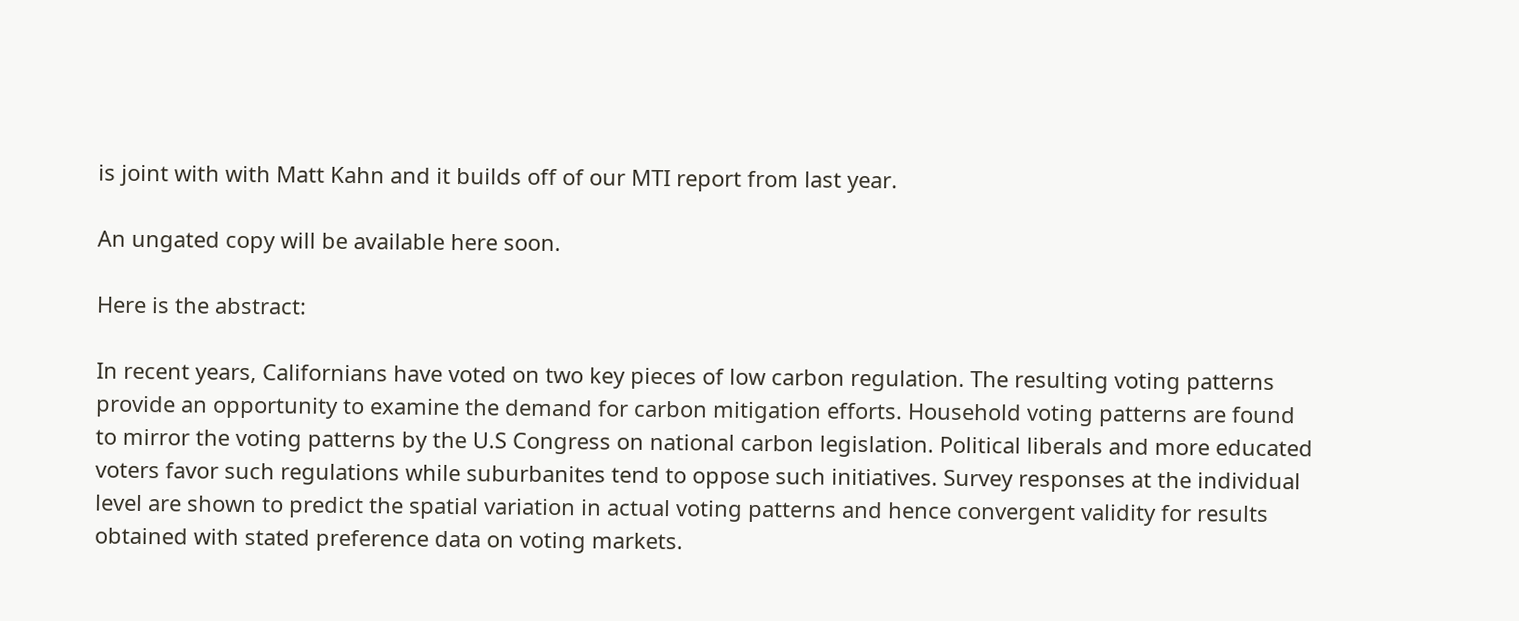is joint with with Matt Kahn and it builds off of our MTI report from last year.

An ungated copy will be available here soon.

Here is the abstract:

In recent years, Californians have voted on two key pieces of low carbon regulation. The resulting voting patterns provide an opportunity to examine the demand for carbon mitigation efforts. Household voting patterns are found to mirror the voting patterns by the U.S Congress on national carbon legislation. Political liberals and more educated voters favor such regulations while suburbanites tend to oppose such initiatives. Survey responses at the individual level are shown to predict the spatial variation in actual voting patterns and hence convergent validity for results obtained with stated preference data on voting markets.